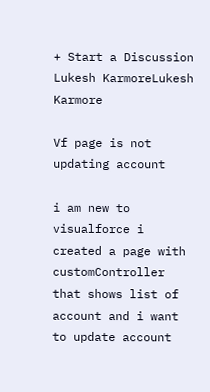+ Start a Discussion
Lukesh KarmoreLukesh Karmore

Vf page is not updating account

i am new to visualforce i created a page with customController that shows list of account and i want to update account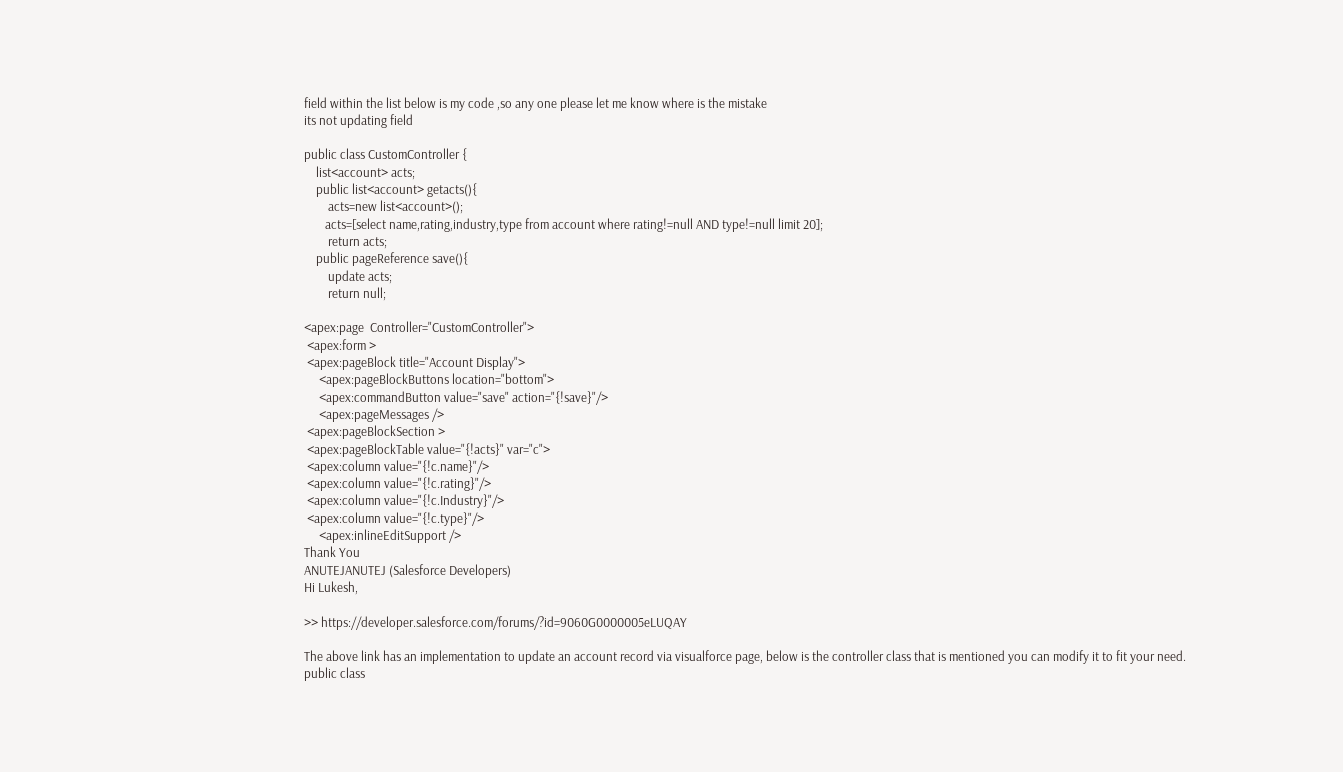field within the list below is my code ,so any one please let me know where is the mistake
its not updating field

public class CustomController {
    list<account> acts;
    public list<account> getacts(){
        acts=new list<account>();
       acts=[select name,rating,industry,type from account where rating!=null AND type!=null limit 20];
        return acts;
    public pageReference save(){
        update acts;
        return null;

<apex:page  Controller="CustomController">
 <apex:form >
 <apex:pageBlock title="Account Display">
     <apex:pageBlockButtons location="bottom">
     <apex:commandButton value="save" action="{!save}"/>
     <apex:pageMessages />
 <apex:pageBlockSection >
 <apex:pageBlockTable value="{!acts}" var="c">
 <apex:column value="{!c.name}"/>
 <apex:column value="{!c.rating}"/>
 <apex:column value="{!c.Industry}"/>
 <apex:column value="{!c.type}"/>
     <apex:inlineEditSupport />
Thank You
ANUTEJANUTEJ (Salesforce Developers)
Hi Lukesh,

>> https://developer.salesforce.com/forums/?id=9060G0000005eLUQAY

The above link has an implementation to update an account record via visualforce page, below is the controller class that is mentioned you can modify it to fit your need.
public class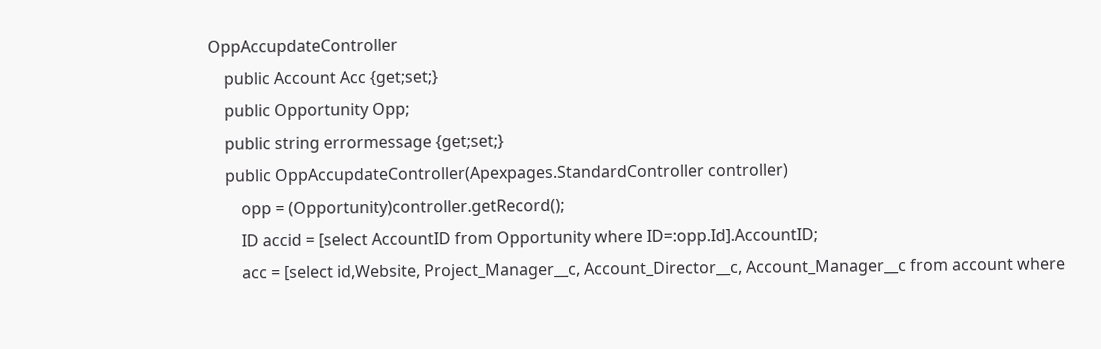OppAccupdateController
    public Account Acc {get;set;}
    public Opportunity Opp;
    public string errormessage {get;set;}
    public OppAccupdateController(Apexpages.StandardController controller)
        opp = (Opportunity)controller.getRecord();
        ID accid = [select AccountID from Opportunity where ID=:opp.Id].AccountID;
        acc = [select id,Website, Project_Manager__c, Account_Director__c, Account_Manager__c from account where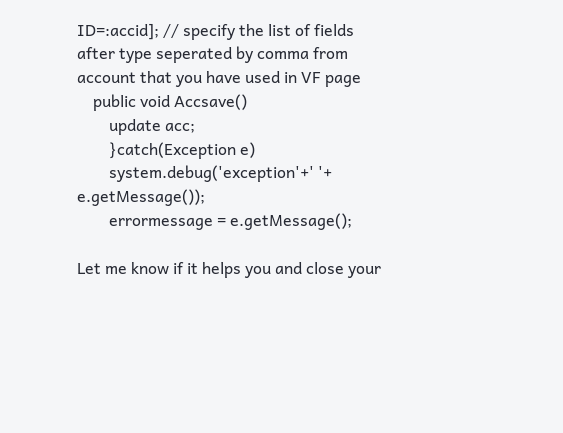ID=:accid]; // specify the list of fields after type seperated by comma from account that you have used in VF page
    public void Accsave()
        update acc;
        }catch(Exception e)
        system.debug('exception'+' '+ e.getMessage());
        errormessage = e.getMessage();

Let me know if it helps you and close your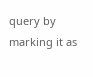query by marking it as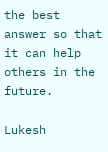the best answer so that it can help others in the future.

Lukesh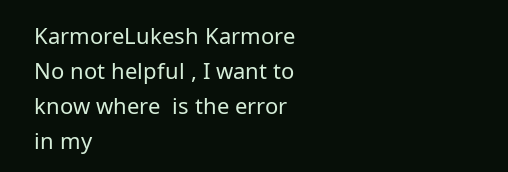KarmoreLukesh Karmore
No not helpful , I want to know where  is the error in my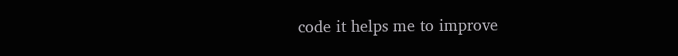code it helps me to improve